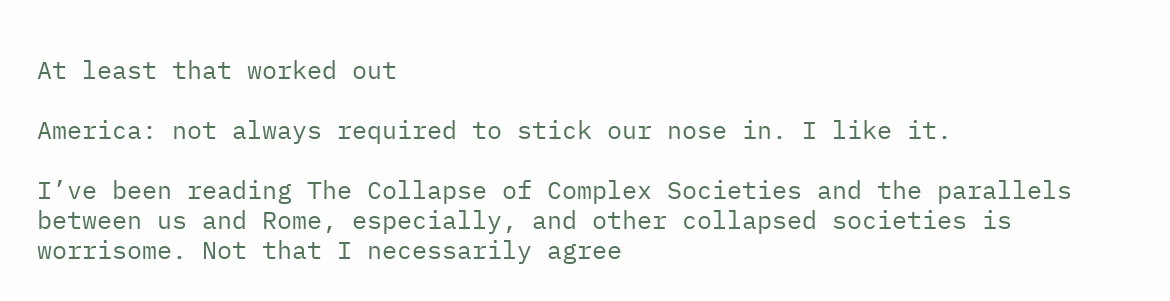At least that worked out

America: not always required to stick our nose in. I like it.

I’ve been reading The Collapse of Complex Societies and the parallels between us and Rome, especially, and other collapsed societies is worrisome. Not that I necessarily agree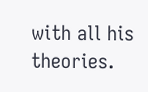with all his theories.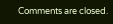Comments are closed.